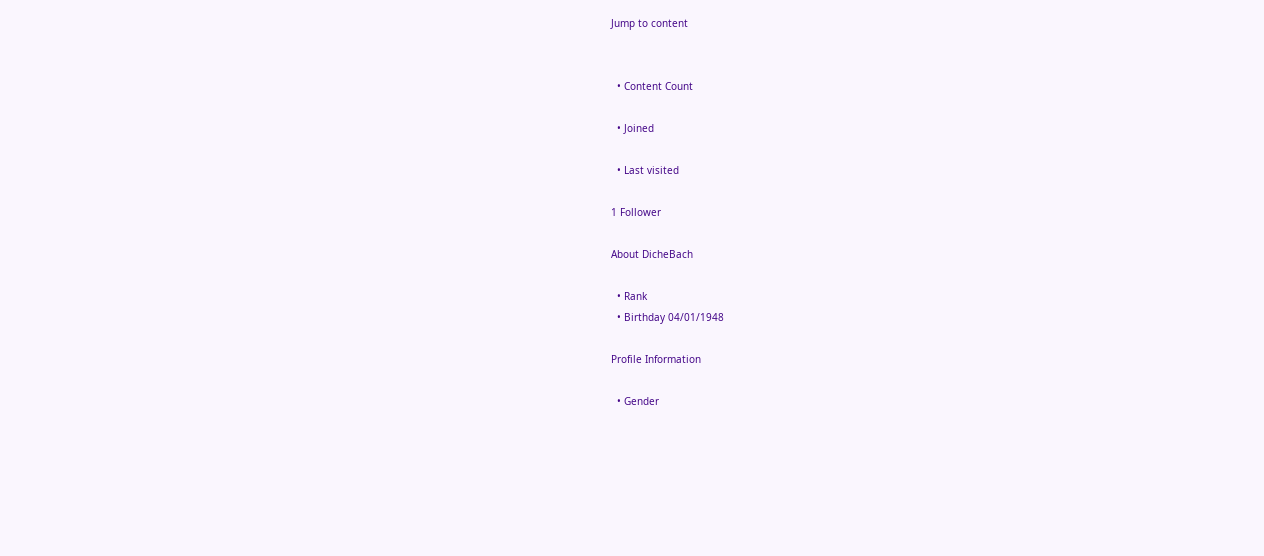Jump to content


  • Content Count

  • Joined

  • Last visited

1 Follower

About DicheBach

  • Rank
  • Birthday 04/01/1948

Profile Information

  • Gender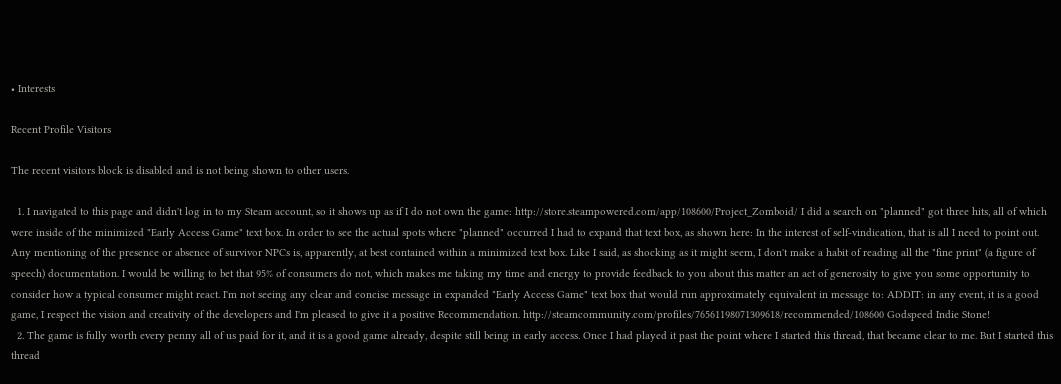• Interests

Recent Profile Visitors

The recent visitors block is disabled and is not being shown to other users.

  1. I navigated to this page and didn't log in to my Steam account, so it shows up as if I do not own the game: http://store.steampowered.com/app/108600/Project_Zomboid/ I did a search on "planned" got three hits, all of which were inside of the minimized "Early Access Game" text box. In order to see the actual spots where "planned" occurred I had to expand that text box, as shown here: In the interest of self-vindication, that is all I need to point out. Any mentioning of the presence or absence of survivor NPCs is, apparently, at best contained within a minimized text box. Like I said, as shocking as it might seem, I don't make a habit of reading all the "fine print" (a figure of speech) documentation. I would be willing to bet that 95% of consumers do not, which makes me taking my time and energy to provide feedback to you about this matter an act of generosity to give you some opportunity to consider how a typical consumer might react. I'm not seeing any clear and concise message in expanded "Early Access Game" text box that would run approximately equivalent in message to: ADDIT: in any event, it is a good game, I respect the vision and creativity of the developers and I'm pleased to give it a positive Recommendation. http://steamcommunity.com/profiles/76561198071309618/recommended/108600 Godspeed Indie Stone!
  2. The game is fully worth every penny all of us paid for it, and it is a good game already, despite still being in early access. Once I had played it past the point where I started this thread, that became clear to me. But I started this thread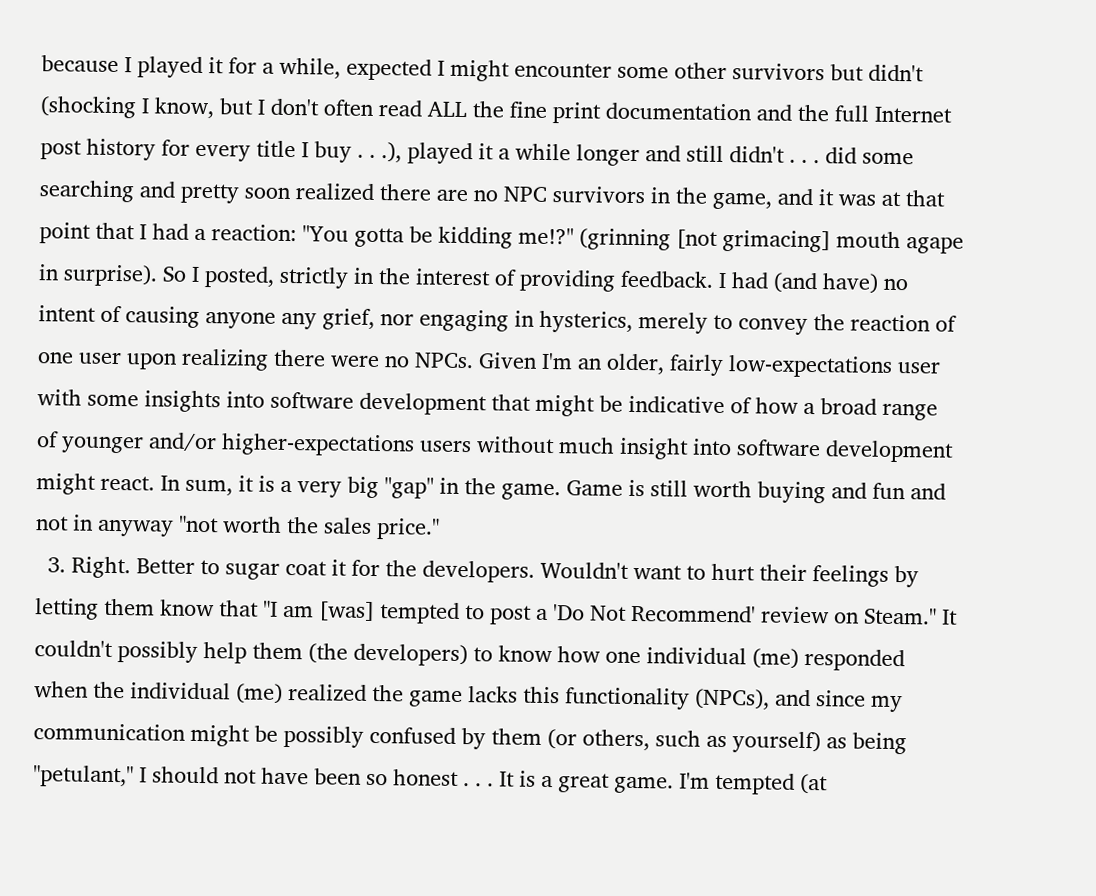because I played it for a while, expected I might encounter some other survivors but didn't (shocking I know, but I don't often read ALL the fine print documentation and the full Internet post history for every title I buy . . .), played it a while longer and still didn't . . . did some searching and pretty soon realized there are no NPC survivors in the game, and it was at that point that I had a reaction: "You gotta be kidding me!?" (grinning [not grimacing] mouth agape in surprise). So I posted, strictly in the interest of providing feedback. I had (and have) no intent of causing anyone any grief, nor engaging in hysterics, merely to convey the reaction of one user upon realizing there were no NPCs. Given I'm an older, fairly low-expectations user with some insights into software development that might be indicative of how a broad range of younger and/or higher-expectations users without much insight into software development might react. In sum, it is a very big "gap" in the game. Game is still worth buying and fun and not in anyway "not worth the sales price."
  3. Right. Better to sugar coat it for the developers. Wouldn't want to hurt their feelings by letting them know that "I am [was] tempted to post a 'Do Not Recommend' review on Steam." It couldn't possibly help them (the developers) to know how one individual (me) responded when the individual (me) realized the game lacks this functionality (NPCs), and since my communication might be possibly confused by them (or others, such as yourself) as being "petulant," I should not have been so honest . . . It is a great game. I'm tempted (at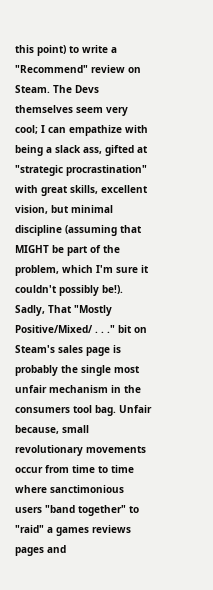this point) to write a "Recommend" review on Steam. The Devs themselves seem very cool; I can empathize with being a slack ass, gifted at "strategic procrastination" with great skills, excellent vision, but minimal discipline (assuming that MIGHT be part of the problem, which I'm sure it couldn't possibly be!). Sadly, That "Mostly Positive/Mixed/ . . ." bit on Steam's sales page is probably the single most unfair mechanism in the consumers tool bag. Unfair because, small revolutionary movements occur from time to time where sanctimonious users "band together" to "raid" a games reviews pages and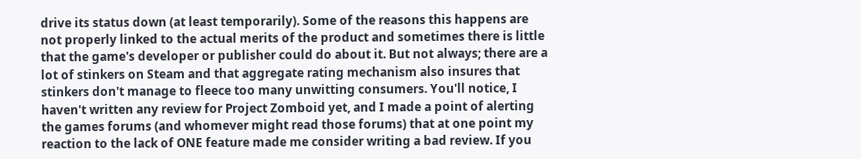drive its status down (at least temporarily). Some of the reasons this happens are not properly linked to the actual merits of the product and sometimes there is little that the game's developer or publisher could do about it. But not always; there are a lot of stinkers on Steam and that aggregate rating mechanism also insures that stinkers don't manage to fleece too many unwitting consumers. You'll notice, I haven't written any review for Project Zomboid yet, and I made a point of alerting the games forums (and whomever might read those forums) that at one point my reaction to the lack of ONE feature made me consider writing a bad review. If you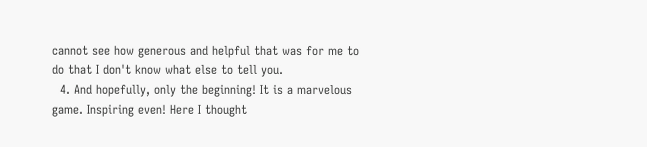cannot see how generous and helpful that was for me to do that I don't know what else to tell you.
  4. And hopefully, only the beginning! It is a marvelous game. Inspiring even! Here I thought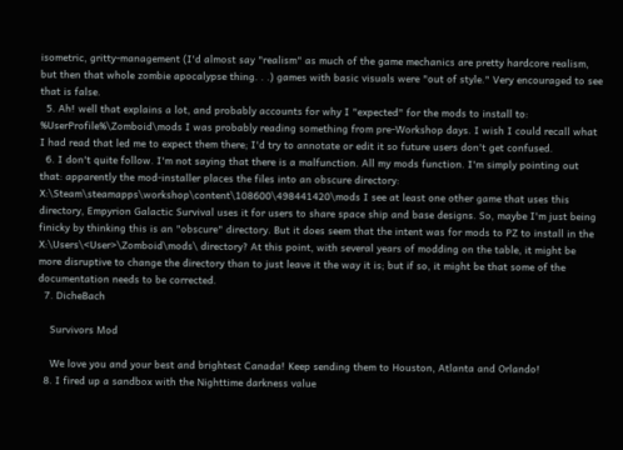isometric, gritty-management (I'd almost say "realism" as much of the game mechanics are pretty hardcore realism, but then that whole zombie apocalypse thing. . .) games with basic visuals were "out of style." Very encouraged to see that is false.
  5. Ah! well that explains a lot, and probably accounts for why I "expected" for the mods to install to: %UserProfile%\Zomboid\mods I was probably reading something from pre-Workshop days. I wish I could recall what I had read that led me to expect them there; I'd try to annotate or edit it so future users don't get confused.
  6. I don't quite follow. I'm not saying that there is a malfunction. All my mods function. I'm simply pointing out that: apparently the mod-installer places the files into an obscure directory: X:\Steam\steamapps\workshop\content\108600\498441420\mods I see at least one other game that uses this directory, Empyrion Galactic Survival uses it for users to share space ship and base designs. So, maybe I'm just being finicky by thinking this is an "obscure" directory. But it does seem that the intent was for mods to PZ to install in the X:\Users\<User>\Zomboid\mods\ directory? At this point, with several years of modding on the table, it might be more disruptive to change the directory than to just leave it the way it is; but if so, it might be that some of the documentation needs to be corrected.
  7. DicheBach

    Survivors Mod

    We love you and your best and brightest Canada! Keep sending them to Houston, Atlanta and Orlando!
  8. I fired up a sandbox with the Nighttime darkness value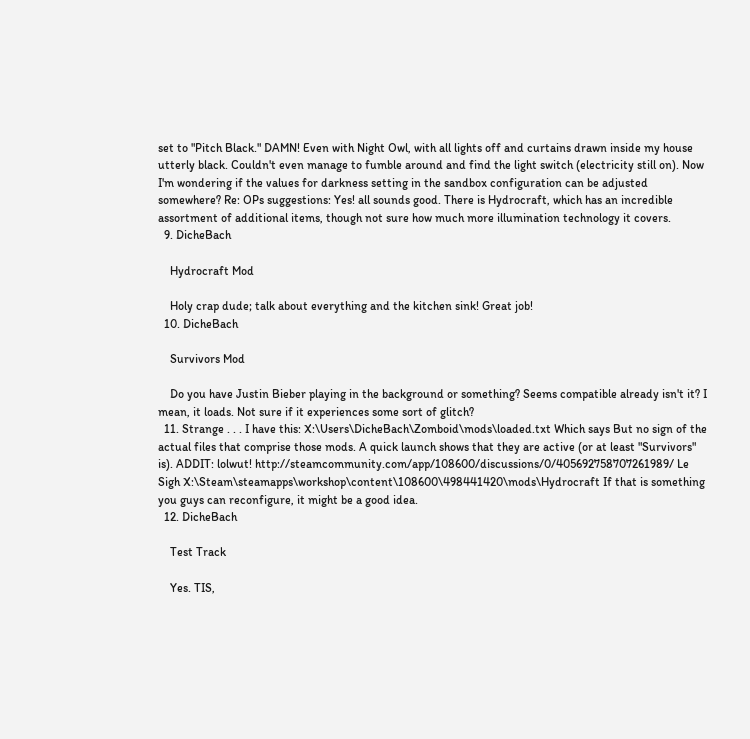set to "Pitch Black." DAMN! Even with Night Owl, with all lights off and curtains drawn inside my house utterly black. Couldn't even manage to fumble around and find the light switch (electricity still on). Now I'm wondering if the values for darkness setting in the sandbox configuration can be adjusted somewhere? Re: OPs suggestions: Yes! all sounds good. There is Hydrocraft, which has an incredible assortment of additional items, though not sure how much more illumination technology it covers.
  9. DicheBach

    Hydrocraft Mod

    Holy crap dude; talk about everything and the kitchen sink! Great job!
  10. DicheBach

    Survivors Mod

    Do you have Justin Bieber playing in the background or something? Seems compatible already isn't it? I mean, it loads. Not sure if it experiences some sort of glitch?
  11. Strange . . . I have this: X:\Users\DicheBach\Zomboid\mods\loaded.txt Which says But no sign of the actual files that comprise those mods. A quick launch shows that they are active (or at least "Survivors" is). ADDIT: lolwut! http://steamcommunity.com/app/108600/discussions/0/405692758707261989/ Le Sigh X:\Steam\steamapps\workshop\content\108600\498441420\mods\Hydrocraft If that is something you guys can reconfigure, it might be a good idea.
  12. DicheBach

    Test Track

    Yes. TIS,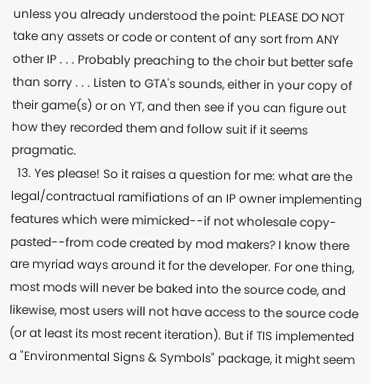unless you already understood the point: PLEASE DO NOT take any assets or code or content of any sort from ANY other IP . . . Probably preaching to the choir but better safe than sorry . . . Listen to GTA's sounds, either in your copy of their game(s) or on YT, and then see if you can figure out how they recorded them and follow suit if it seems pragmatic.
  13. Yes please! So it raises a question for me: what are the legal/contractual ramifiations of an IP owner implementing features which were mimicked--if not wholesale copy-pasted--from code created by mod makers? I know there are myriad ways around it for the developer. For one thing, most mods will never be baked into the source code, and likewise, most users will not have access to the source code (or at least its most recent iteration). But if TIS implemented a "Environmental Signs & Symbols" package, it might seem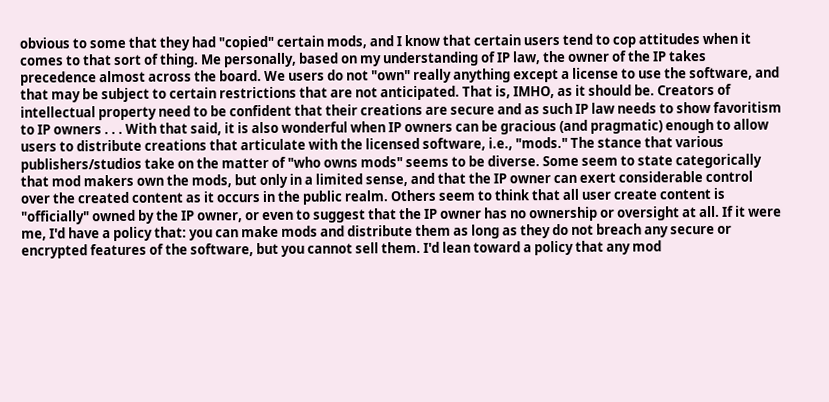obvious to some that they had "copied" certain mods, and I know that certain users tend to cop attitudes when it comes to that sort of thing. Me personally, based on my understanding of IP law, the owner of the IP takes precedence almost across the board. We users do not "own" really anything except a license to use the software, and that may be subject to certain restrictions that are not anticipated. That is, IMHO, as it should be. Creators of intellectual property need to be confident that their creations are secure and as such IP law needs to show favoritism to IP owners . . . With that said, it is also wonderful when IP owners can be gracious (and pragmatic) enough to allow users to distribute creations that articulate with the licensed software, i.e., "mods." The stance that various publishers/studios take on the matter of "who owns mods" seems to be diverse. Some seem to state categorically that mod makers own the mods, but only in a limited sense, and that the IP owner can exert considerable control over the created content as it occurs in the public realm. Others seem to think that all user create content is "officially" owned by the IP owner, or even to suggest that the IP owner has no ownership or oversight at all. If it were me, I'd have a policy that: you can make mods and distribute them as long as they do not breach any secure or encrypted features of the software, but you cannot sell them. I'd lean toward a policy that any mod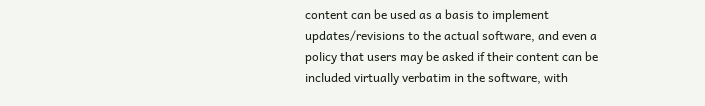content can be used as a basis to implement updates/revisions to the actual software, and even a policy that users may be asked if their content can be included virtually verbatim in the software, with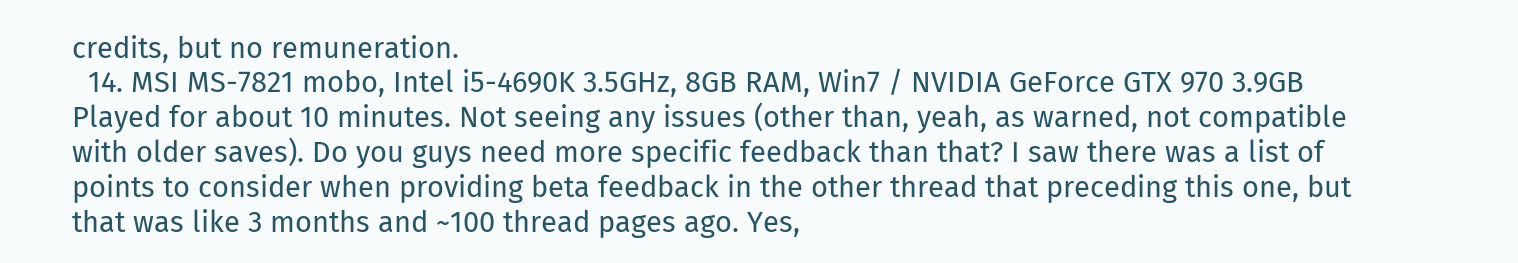credits, but no remuneration.
  14. MSI MS-7821 mobo, Intel i5-4690K 3.5GHz, 8GB RAM, Win7 / NVIDIA GeForce GTX 970 3.9GB Played for about 10 minutes. Not seeing any issues (other than, yeah, as warned, not compatible with older saves). Do you guys need more specific feedback than that? I saw there was a list of points to consider when providing beta feedback in the other thread that preceding this one, but that was like 3 months and ~100 thread pages ago. Yes,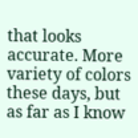that looks accurate. More variety of colors these days, but as far as I know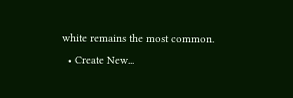white remains the most common.
  • Create New...